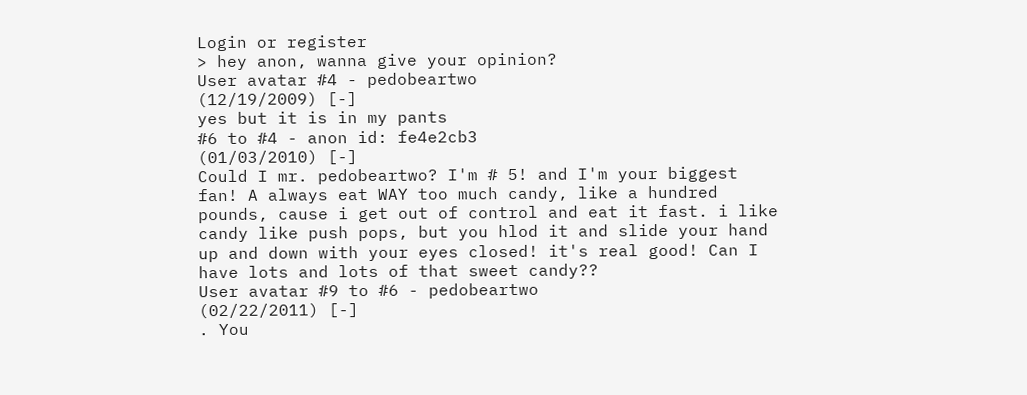Login or register
> hey anon, wanna give your opinion?
User avatar #4 - pedobeartwo
(12/19/2009) [-]
yes but it is in my pants
#6 to #4 - anon id: fe4e2cb3
(01/03/2010) [-]
Could I mr. pedobeartwo? I'm # 5! and I'm your biggest fan! A always eat WAY too much candy, like a hundred pounds, cause i get out of control and eat it fast. i like candy like push pops, but you hlod it and slide your hand up and down with your eyes closed! it's real good! Can I have lots and lots of that sweet candy??
User avatar #9 to #6 - pedobeartwo
(02/22/2011) [-]
. You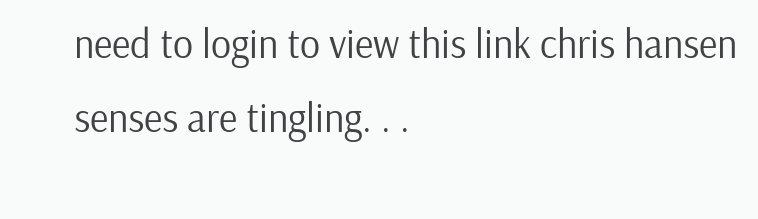need to login to view this link chris hansen senses are tingling. . .